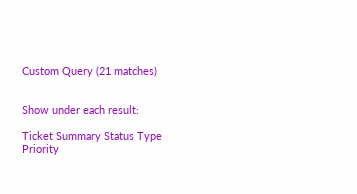Custom Query (21 matches)


Show under each result:

Ticket Summary Status Type Priority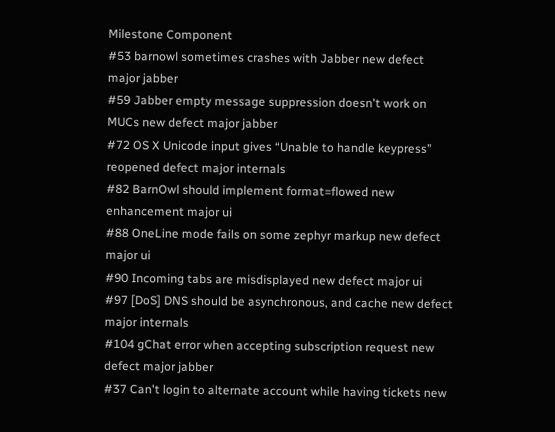Milestone Component
#53 barnowl sometimes crashes with Jabber new defect major jabber
#59 Jabber empty message suppression doesn't work on MUCs new defect major jabber
#72 OS X Unicode input gives “Unable to handle keypress” reopened defect major internals
#82 BarnOwl should implement format=flowed new enhancement major ui
#88 OneLine mode fails on some zephyr markup new defect major ui
#90 Incoming tabs are misdisplayed new defect major ui
#97 [DoS] DNS should be asynchronous, and cache new defect major internals
#104 gChat error when accepting subscription request new defect major jabber
#37 Can't login to alternate account while having tickets new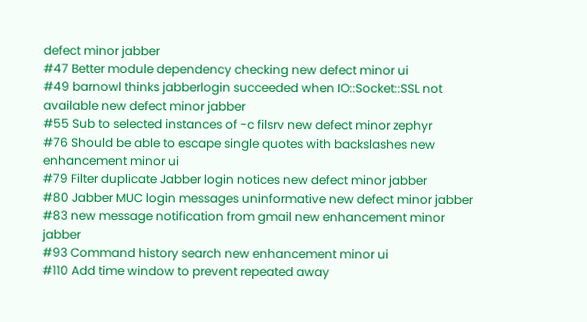defect minor jabber
#47 Better module dependency checking new defect minor ui
#49 barnowl thinks jabberlogin succeeded when IO::Socket::SSL not available new defect minor jabber
#55 Sub to selected instances of -c filsrv new defect minor zephyr
#76 Should be able to escape single quotes with backslashes new enhancement minor ui
#79 Filter duplicate Jabber login notices new defect minor jabber
#80 Jabber MUC login messages uninformative new defect minor jabber
#83 new message notification from gmail new enhancement minor jabber
#93 Command history search new enhancement minor ui
#110 Add time window to prevent repeated away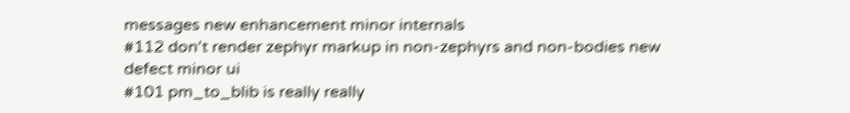messages new enhancement minor internals
#112 don't render zephyr markup in non-zephyrs and non-bodies new defect minor ui
#101 pm_to_blib is really really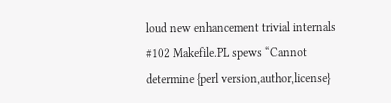loud new enhancement trivial internals
#102 Makefile.PL spews “Cannot determine {perl version,author,license}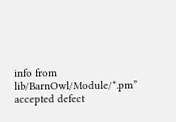info from lib/BarnOwl/Module/*.pm” accepted defect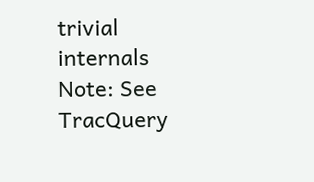trivial internals
Note: See TracQuery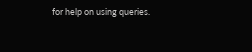for help on using queries.